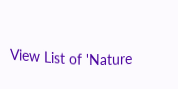View List of 'Nature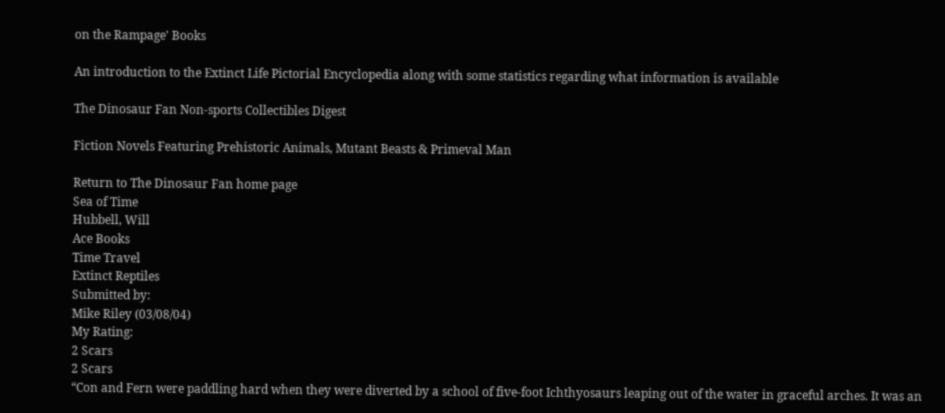on the Rampage' Books

An introduction to the Extinct Life Pictorial Encyclopedia along with some statistics regarding what information is available

The Dinosaur Fan Non-sports Collectibles Digest

Fiction Novels Featuring Prehistoric Animals, Mutant Beasts & Primeval Man

Return to The Dinosaur Fan home page
Sea of Time
Hubbell, Will
Ace Books
Time Travel
Extinct Reptiles
Submitted by:
Mike Riley (03/08/04)
My Rating:
2 Scars
2 Scars
“Con and Fern were paddling hard when they were diverted by a school of five-foot Ichthyosaurs leaping out of the water in graceful arches. It was an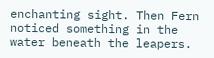enchanting sight. Then Fern noticed something in the water beneath the leapers.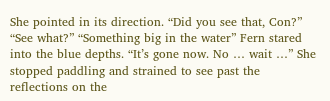She pointed in its direction. “Did you see that, Con?” “See what?” “Something big in the water” Fern stared into the blue depths. “It’s gone now. No … wait …” She stopped paddling and strained to see past the reflections on the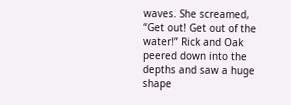waves. She screamed, “Get out! Get out of the water!” Rick and Oak peered down into the depths and saw a huge shape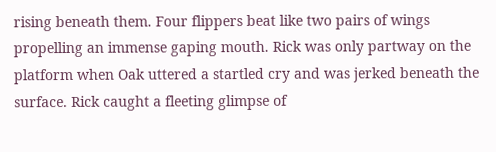rising beneath them. Four flippers beat like two pairs of wings propelling an immense gaping mouth. Rick was only partway on the platform when Oak uttered a startled cry and was jerked beneath the surface. Rick caught a fleeting glimpse of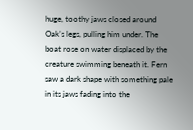huge, toothy jaws closed around Oak’s legs, pulling him under. The boat rose on water displaced by the creature swimming beneath it. Fern saw a dark shape with something pale in its jaws fading into the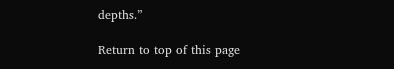depths.”

Return to top of this page